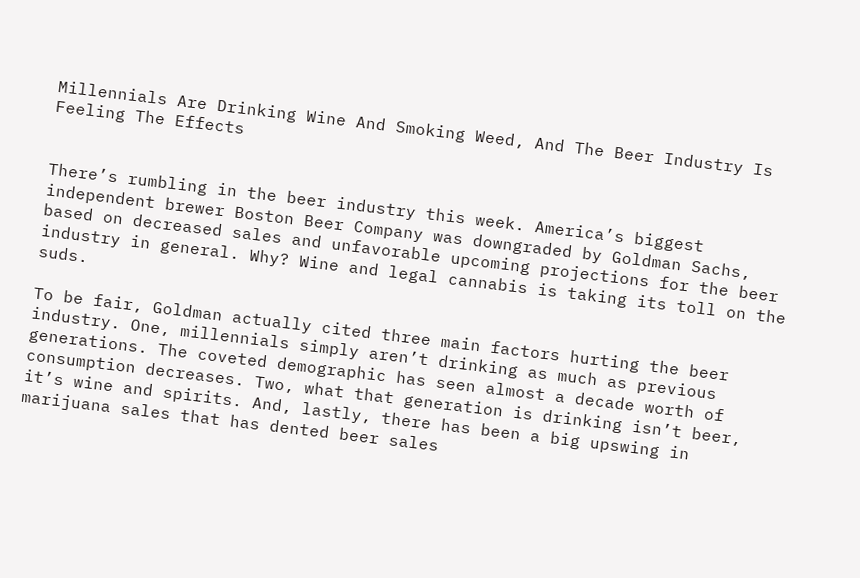Millennials Are Drinking Wine And Smoking Weed, And The Beer Industry Is Feeling The Effects


There’s rumbling in the beer industry this week. America’s biggest independent brewer Boston Beer Company was downgraded by Goldman Sachs, based on decreased sales and unfavorable upcoming projections for the beer industry in general. Why? Wine and legal cannabis is taking its toll on the suds.

To be fair, Goldman actually cited three main factors hurting the beer industry. One, millennials simply aren’t drinking as much as previous generations. The coveted demographic has seen almost a decade worth of consumption decreases. Two, what that generation is drinking isn’t beer, it’s wine and spirits. And, lastly, there has been a big upswing in marijuana sales that has dented beer sales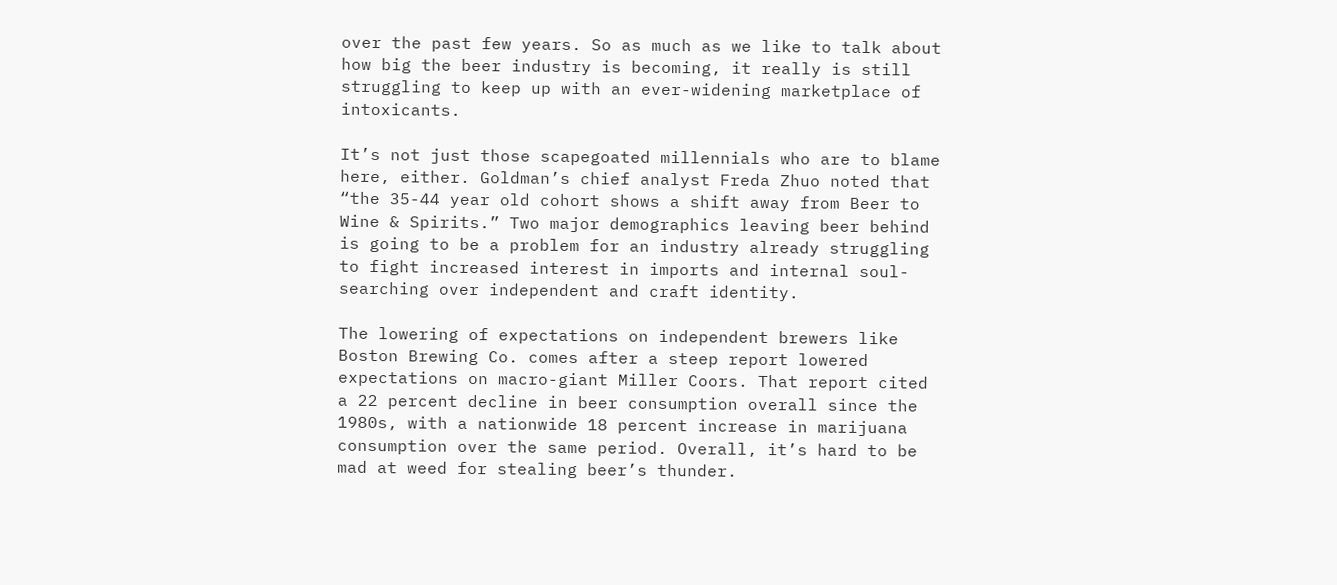over the past few years. So as much as we like to talk about how big the beer industry is becoming, it really is still struggling to keep up with an ever-widening marketplace of intoxicants.

It’s not just those scapegoated millennials who are to blame here, either. Goldman’s chief analyst Freda Zhuo noted that “the 35-44 year old cohort shows a shift away from Beer to Wine & Spirits.” Two major demographics leaving beer behind is going to be a problem for an industry already struggling to fight increased interest in imports and internal soul-searching over independent and craft identity.

The lowering of expectations on independent brewers like Boston Brewing Co. comes after a steep report lowered expectations on macro-giant Miller Coors. That report cited a 22 percent decline in beer consumption overall since the 1980s, with a nationwide 18 percent increase in marijuana consumption over the same period. Overall, it’s hard to be mad at weed for stealing beer’s thunder.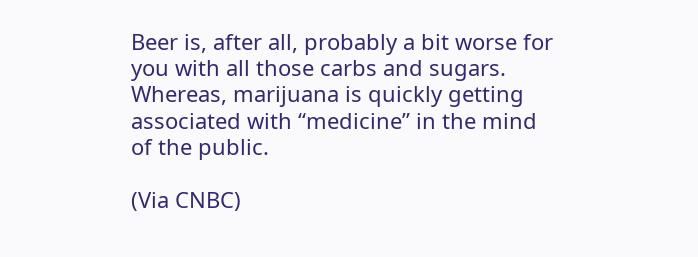Beer is, after all, probably a bit worse for you with all those carbs and sugars. Whereas, marijuana is quickly getting associated with “medicine” in the mind of the public.

(Via CNBC)